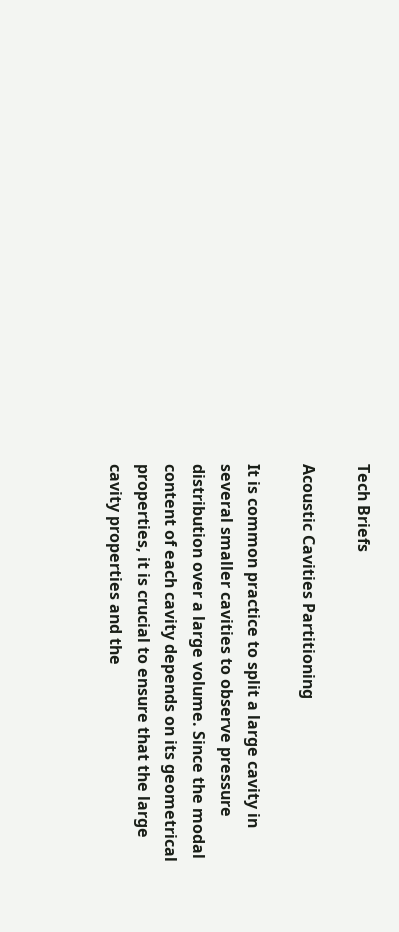Tech Briefs

Acoustic Cavities Partitioning

It is common practice to split a large cavity in several smaller cavities to observe pressure distribution over a large volume. Since the modal content of each cavity depends on its geometrical properties, it is crucial to ensure that the large cavity properties and the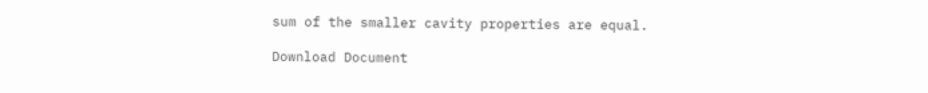sum of the smaller cavity properties are equal.

Download Document